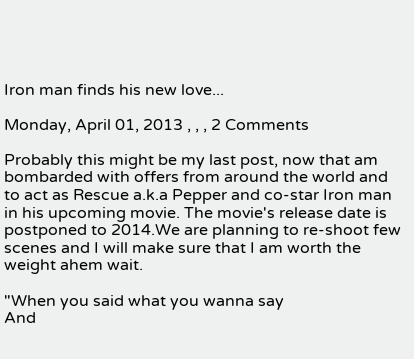Iron man finds his new love...

Monday, April 01, 2013 , , , 2 Comments

Probably this might be my last post, now that am bombarded with offers from around the world and to act as Rescue a.k.a Pepper and co-star Iron man in his upcoming movie. The movie's release date is postponed to 2014.We are planning to re-shoot few scenes and I will make sure that I am worth the weight ahem wait.

"When you said what you wanna say
And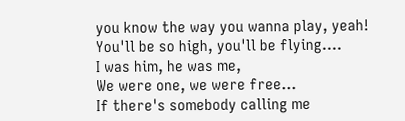you know the way you wanna play, yeah!
You'll be so high, you'll be flying....
I was him, he was me,
We were one, we were free...
If there's somebody calling me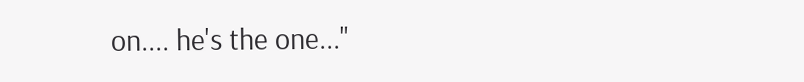on.... he's the one..."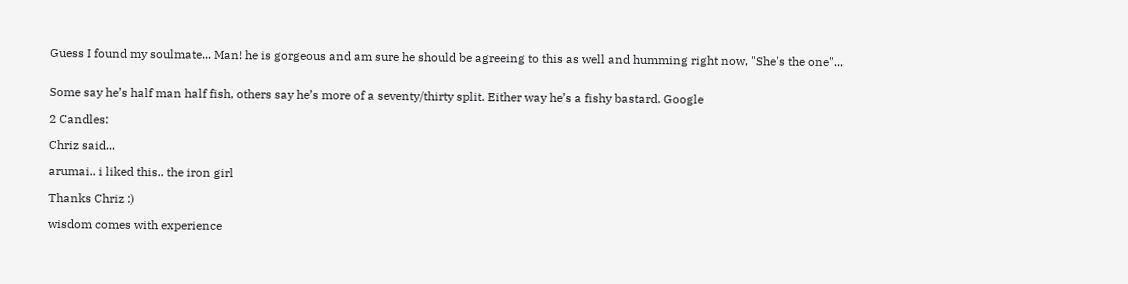Guess I found my soulmate... Man! he is gorgeous and am sure he should be agreeing to this as well and humming right now, "She's the one"...


Some say he’s half man half fish, others say he’s more of a seventy/thirty split. Either way he’s a fishy bastard. Google

2 Candles:

Chriz said...

arumai.. i liked this.. the iron girl

Thanks Chriz :)

wisdom comes with experience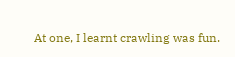At one, I learnt crawling was fun.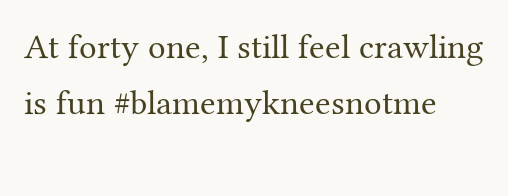At forty one, I still feel crawling is fun #blamemykneesnotme